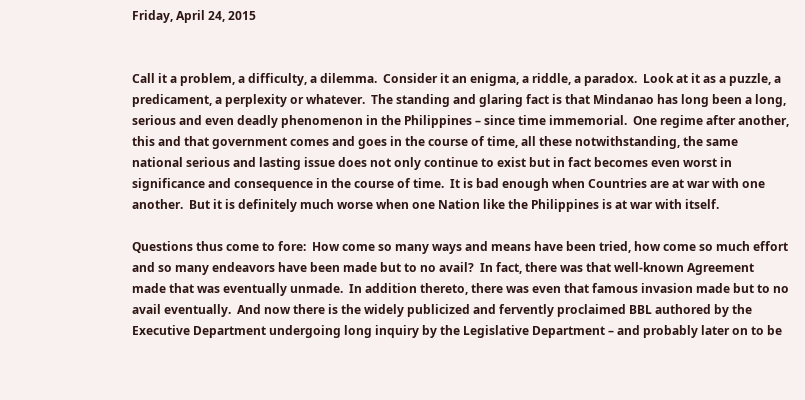Friday, April 24, 2015


Call it a problem, a difficulty, a dilemma.  Consider it an enigma, a riddle, a paradox.  Look at it as a puzzle, a predicament, a perplexity or whatever.  The standing and glaring fact is that Mindanao has long been a long, serious and even deadly phenomenon in the Philippines – since time immemorial.  One regime after another, this and that government comes and goes in the course of time, all these notwithstanding, the same national serious and lasting issue does not only continue to exist but in fact becomes even worst in significance and consequence in the course of time.  It is bad enough when Countries are at war with one another.  But it is definitely much worse when one Nation like the Philippines is at war with itself.

Questions thus come to fore:  How come so many ways and means have been tried, how come so much effort and so many endeavors have been made but to no avail?  In fact, there was that well-known Agreement made that was eventually unmade.  In addition thereto, there was even that famous invasion made but to no avail eventually.  And now there is the widely publicized and fervently proclaimed BBL authored by the Executive Department undergoing long inquiry by the Legislative Department – and probably later on to be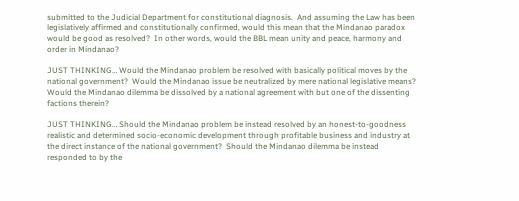submitted to the Judicial Department for constitutional diagnosis.  And assuming the Law has been legislatively affirmed and constitutionally confirmed, would this mean that the Mindanao paradox would be good as resolved?  In other words, would the BBL mean unity and peace, harmony and order in Mindanao?

JUST THINKING… Would the Mindanao problem be resolved with basically political moves by the national government?  Would the Mindanao issue be neutralized by mere national legislative means?  Would the Mindanao dilemma be dissolved by a national agreement with but one of the dissenting factions therein?

JUST THINKING… Should the Mindanao problem be instead resolved by an honest-to-goodness realistic and determined socio-economic development through profitable business and industry at the direct instance of the national government?  Should the Mindanao dilemma be instead responded to by the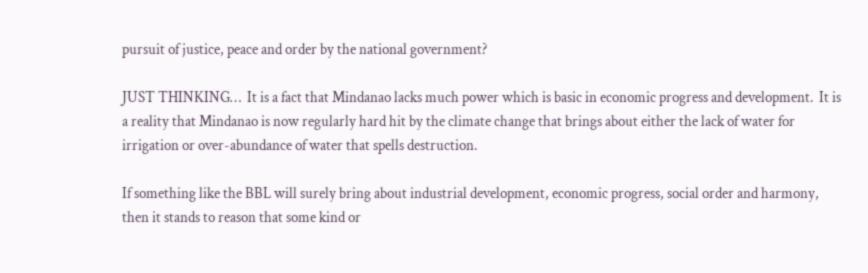pursuit of justice, peace and order by the national government?

JUST THINKING…  It is a fact that Mindanao lacks much power which is basic in economic progress and development.  It is a reality that Mindanao is now regularly hard hit by the climate change that brings about either the lack of water for irrigation or over-abundance of water that spells destruction.

If something like the BBL will surely bring about industrial development, economic progress, social order and harmony, then it stands to reason that some kind or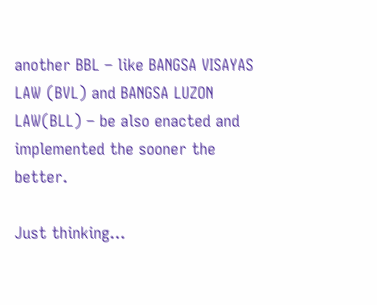another BBL – like BANGSA VISAYAS LAW (BVL) and BANGSA LUZON LAW(BLL) – be also enacted and implemented the sooner the  better.

Just thinking…